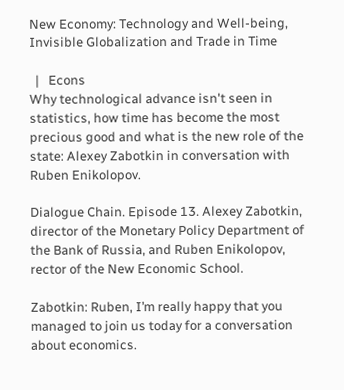New Economy: Technology and Well-being, Invisible Globalization and Trade in Time

  |   Econs
Why technological advance isn't seen in statistics, how time has become the most precious good and what is the new role of the state: Alexey Zabotkin in conversation with Ruben Enikolopov.

Dialogue Chain. Episode 13. Alexey Zabotkin, director of the Monetary Policy Department of the Bank of Russia, and Ruben Enikolopov, rector of the New Economic School.

Zabotkin: Ruben, I’m really happy that you managed to join us today for a conversation about economics.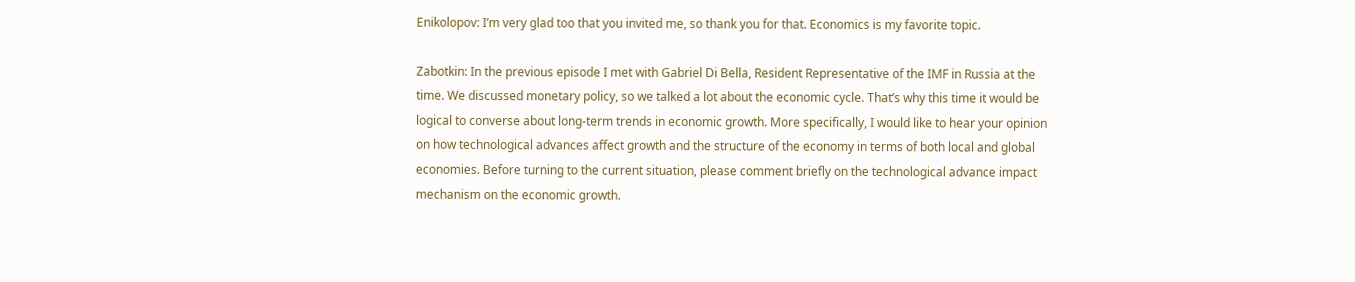Enikolopov: I’m very glad too that you invited me, so thank you for that. Economics is my favorite topic.

Zabotkin: In the previous episode I met with Gabriel Di Bella, Resident Representative of the IMF in Russia at the time. We discussed monetary policy, so we talked a lot about the economic cycle. That’s why this time it would be logical to converse about long-term trends in economic growth. More specifically, I would like to hear your opinion on how technological advances affect growth and the structure of the economy in terms of both local and global economies. Before turning to the current situation, please comment briefly on the technological advance impact mechanism on the economic growth.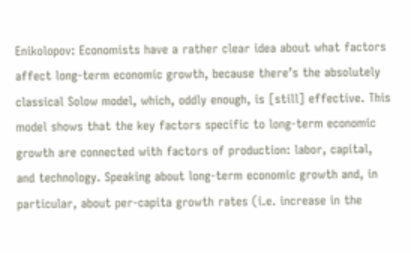Enikolopov: Economists have a rather clear idea about what factors affect long-term economic growth, because there’s the absolutely classical Solow model, which, oddly enough, is [still] effective. This model shows that the key factors specific to long-term economic growth are connected with factors of production: labor, capital, and technology. Speaking about long-term economic growth and, in particular, about per-capita growth rates (i.e. increase in the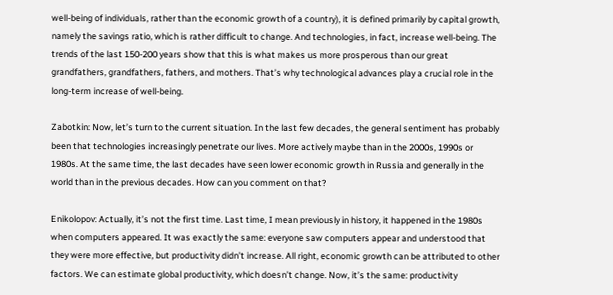well-being of individuals, rather than the economic growth of a country), it is defined primarily by capital growth, namely the savings ratio, which is rather difficult to change. And technologies, in fact, increase well-being. The trends of the last 150-200 years show that this is what makes us more prosperous than our great grandfathers, grandfathers, fathers, and mothers. That’s why technological advances play a crucial role in the long-term increase of well-being.

Zabotkin: Now, let’s turn to the current situation. In the last few decades, the general sentiment has probably been that technologies increasingly penetrate our lives. More actively maybe than in the 2000s, 1990s or 1980s. At the same time, the last decades have seen lower economic growth in Russia and generally in the world than in the previous decades. How can you comment on that?

Enikolopov: Actually, it’s not the first time. Last time, I mean previously in history, it happened in the 1980s when computers appeared. It was exactly the same: everyone saw computers appear and understood that they were more effective, but productivity didn’t increase. All right, economic growth can be attributed to other factors. We can estimate global productivity, which doesn’t change. Now, it’s the same: productivity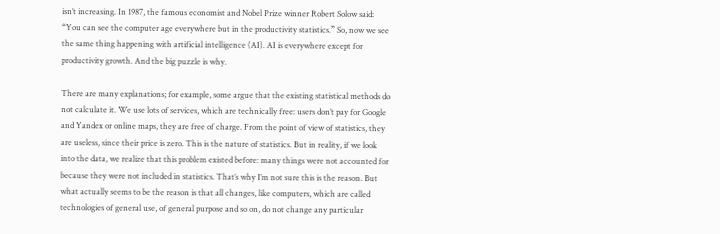isn’t increasing. In 1987, the famous economist and Nobel Prize winner Robert Solow said: “You can see the computer age everywhere but in the productivity statistics.” So, now we see the same thing happening with artificial intelligence (AI). AI is everywhere except for productivity growth. And the big puzzle is why.

There are many explanations; for example, some argue that the existing statistical methods do not calculate it. We use lots of services, which are technically free: users don’t pay for Google and Yandex or online maps, they are free of charge. From the point of view of statistics, they are useless, since their price is zero. This is the nature of statistics. But in reality, if we look into the data, we realize that this problem existed before: many things were not accounted for because they were not included in statistics. That’s why I’m not sure this is the reason. But what actually seems to be the reason is that all changes, like computers, which are called technologies of general use, of general purpose and so on, do not change any particular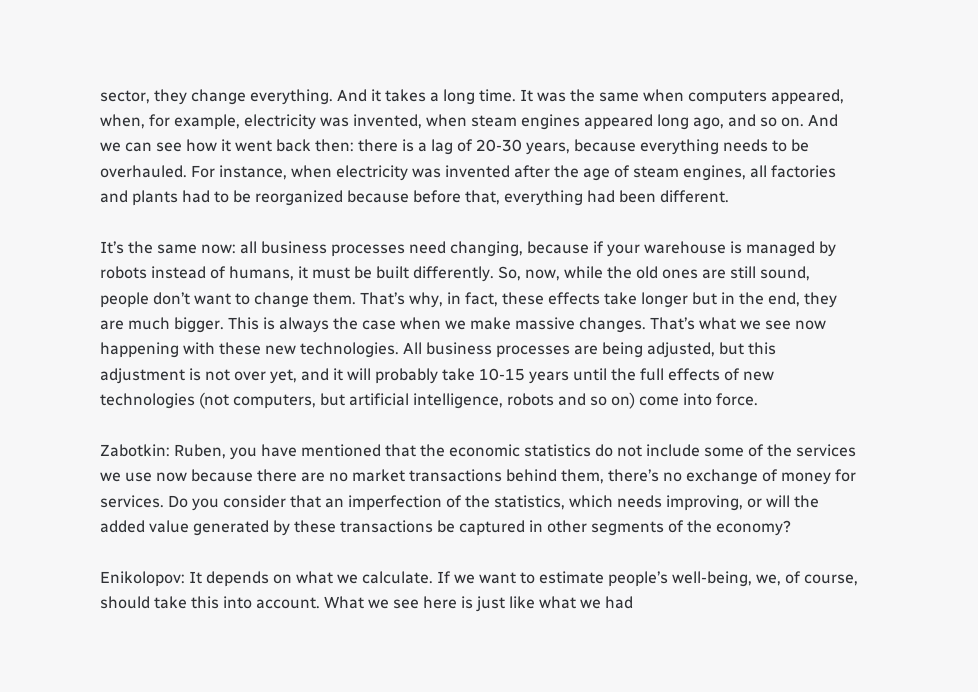sector, they change everything. And it takes a long time. It was the same when computers appeared, when, for example, electricity was invented, when steam engines appeared long ago, and so on. And we can see how it went back then: there is a lag of 20-30 years, because everything needs to be overhauled. For instance, when electricity was invented after the age of steam engines, all factories and plants had to be reorganized because before that, everything had been different.

It’s the same now: all business processes need changing, because if your warehouse is managed by robots instead of humans, it must be built differently. So, now, while the old ones are still sound, people don’t want to change them. That’s why, in fact, these effects take longer but in the end, they are much bigger. This is always the case when we make massive changes. That’s what we see now happening with these new technologies. All business processes are being adjusted, but this adjustment is not over yet, and it will probably take 10-15 years until the full effects of new technologies (not computers, but artificial intelligence, robots and so on) come into force.

Zabotkin: Ruben, you have mentioned that the economic statistics do not include some of the services we use now because there are no market transactions behind them, there’s no exchange of money for services. Do you consider that an imperfection of the statistics, which needs improving, or will the added value generated by these transactions be captured in other segments of the economy?

Enikolopov: It depends on what we calculate. If we want to estimate people’s well-being, we, of course, should take this into account. What we see here is just like what we had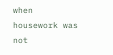when housework was not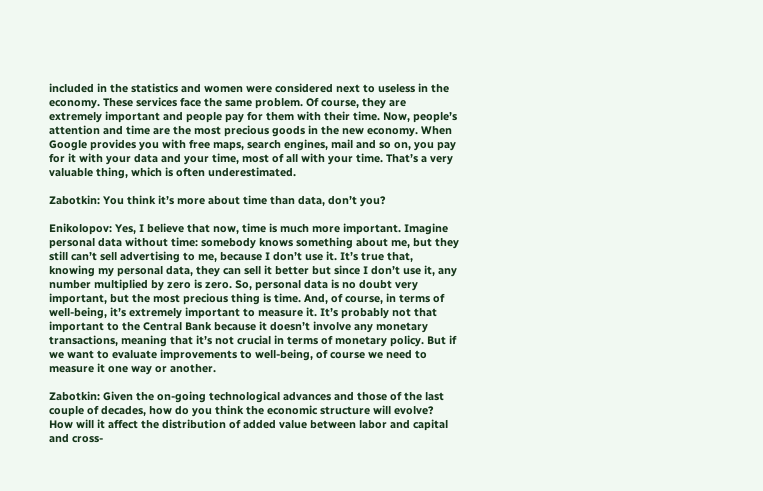included in the statistics and women were considered next to useless in the economy. These services face the same problem. Of course, they are extremely important and people pay for them with their time. Now, people’s attention and time are the most precious goods in the new economy. When Google provides you with free maps, search engines, mail and so on, you pay for it with your data and your time, most of all with your time. That’s a very valuable thing, which is often underestimated.

Zabotkin: You think it’s more about time than data, don’t you?

Enikolopov: Yes, I believe that now, time is much more important. Imagine personal data without time: somebody knows something about me, but they still can’t sell advertising to me, because I don’t use it. It’s true that, knowing my personal data, they can sell it better but since I don’t use it, any number multiplied by zero is zero. So, personal data is no doubt very important, but the most precious thing is time. And, of course, in terms of well-being, it’s extremely important to measure it. It’s probably not that important to the Central Bank because it doesn’t involve any monetary transactions, meaning that it’s not crucial in terms of monetary policy. But if we want to evaluate improvements to well-being, of course we need to measure it one way or another.

Zabotkin: Given the on-going technological advances and those of the last couple of decades, how do you think the economic structure will evolve? How will it affect the distribution of added value between labor and capital and cross-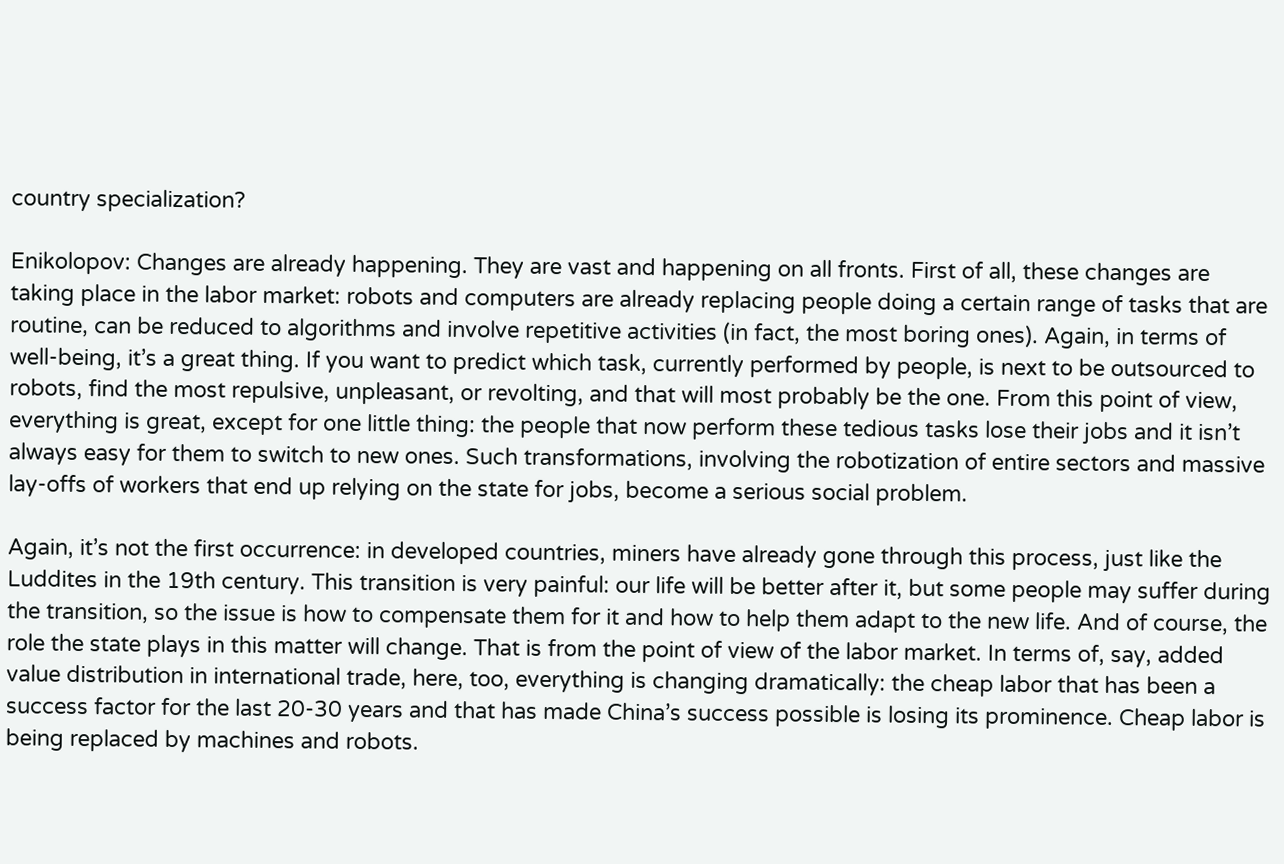country specialization?

Enikolopov: Changes are already happening. They are vast and happening on all fronts. First of all, these changes are taking place in the labor market: robots and computers are already replacing people doing a certain range of tasks that are routine, can be reduced to algorithms and involve repetitive activities (in fact, the most boring ones). Again, in terms of well-being, it’s a great thing. If you want to predict which task, currently performed by people, is next to be outsourced to robots, find the most repulsive, unpleasant, or revolting, and that will most probably be the one. From this point of view, everything is great, except for one little thing: the people that now perform these tedious tasks lose their jobs and it isn’t always easy for them to switch to new ones. Such transformations, involving the robotization of entire sectors and massive lay-offs of workers that end up relying on the state for jobs, become a serious social problem.

Again, it’s not the first occurrence: in developed countries, miners have already gone through this process, just like the Luddites in the 19th century. This transition is very painful: our life will be better after it, but some people may suffer during the transition, so the issue is how to compensate them for it and how to help them adapt to the new life. And of course, the role the state plays in this matter will change. That is from the point of view of the labor market. In terms of, say, added value distribution in international trade, here, too, everything is changing dramatically: the cheap labor that has been a success factor for the last 20-30 years and that has made China’s success possible is losing its prominence. Cheap labor is being replaced by machines and robots.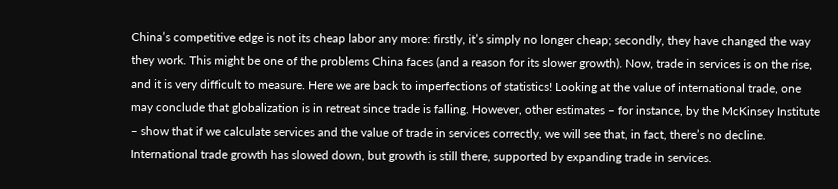China’s competitive edge is not its cheap labor any more: firstly, it’s simply no longer cheap; secondly, they have changed the way they work. This might be one of the problems China faces (and a reason for its slower growth). Now, trade in services is on the rise, and it is very difficult to measure. Here we are back to imperfections of statistics! Looking at the value of international trade, one may conclude that globalization is in retreat since trade is falling. However, other estimates – for instance, by the McKinsey Institute – show that if we calculate services and the value of trade in services correctly, we will see that, in fact, there’s no decline. International trade growth has slowed down, but growth is still there, supported by expanding trade in services.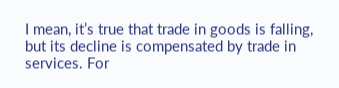I mean, it’s true that trade in goods is falling, but its decline is compensated by trade in services. For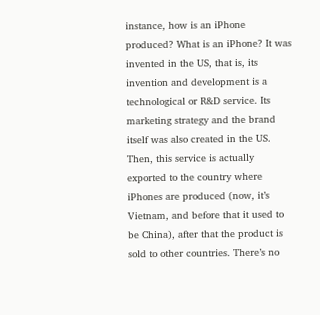instance, how is an iPhone produced? What is an iPhone? It was invented in the US, that is, its invention and development is a technological or R&D service. Its marketing strategy and the brand itself was also created in the US. Then, this service is actually exported to the country where iPhones are produced (now, it’s Vietnam, and before that it used to be China), after that the product is sold to other countries. There’s no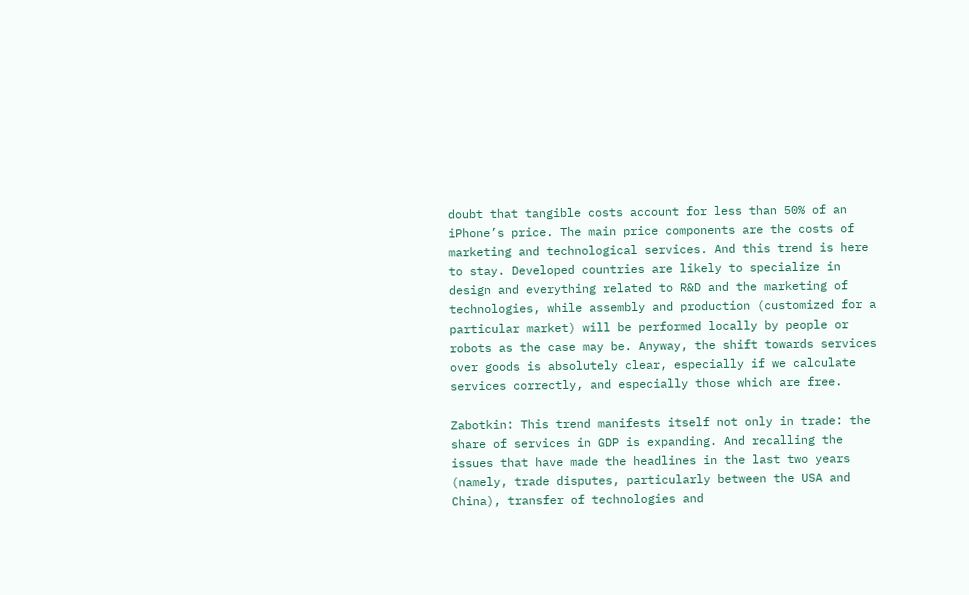doubt that tangible costs account for less than 50% of an iPhone’s price. The main price components are the costs of marketing and technological services. And this trend is here to stay. Developed countries are likely to specialize in design and everything related to R&D and the marketing of technologies, while assembly and production (customized for a particular market) will be performed locally by people or robots as the case may be. Anyway, the shift towards services over goods is absolutely clear, especially if we calculate services correctly, and especially those which are free.

Zabotkin: This trend manifests itself not only in trade: the share of services in GDP is expanding. And recalling the issues that have made the headlines in the last two years (namely, trade disputes, particularly between the USA and China), transfer of technologies and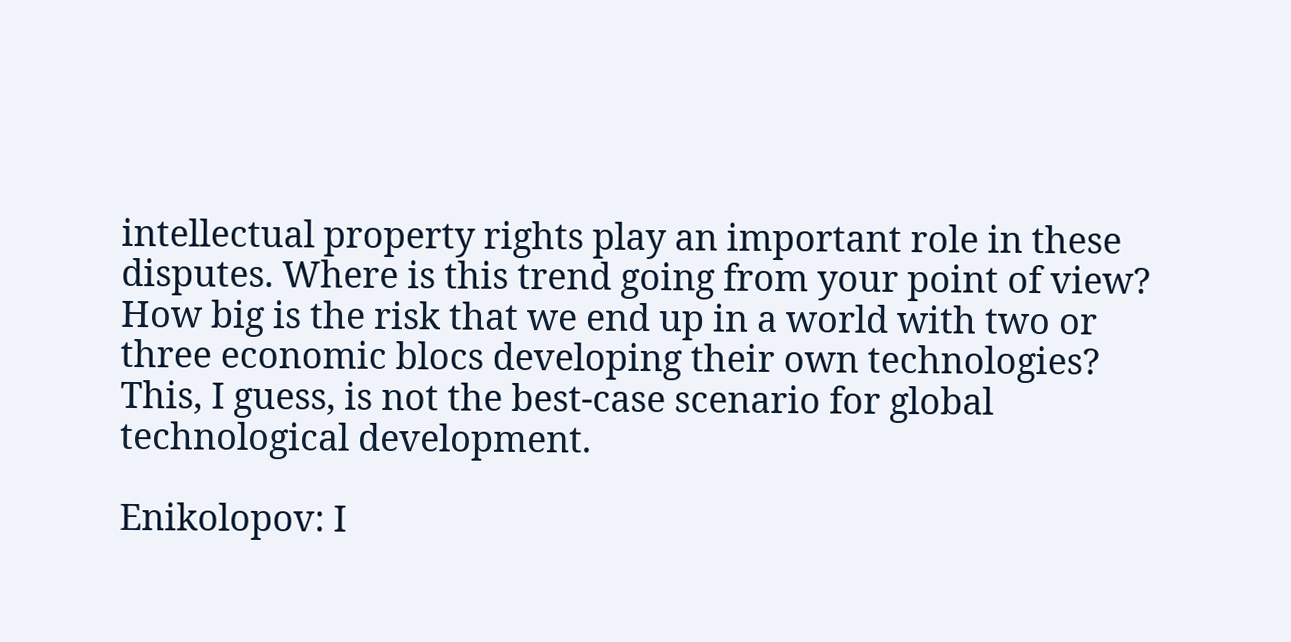intellectual property rights play an important role in these disputes. Where is this trend going from your point of view? How big is the risk that we end up in a world with two or three economic blocs developing their own technologies? This, I guess, is not the best-case scenario for global technological development.

Enikolopov: I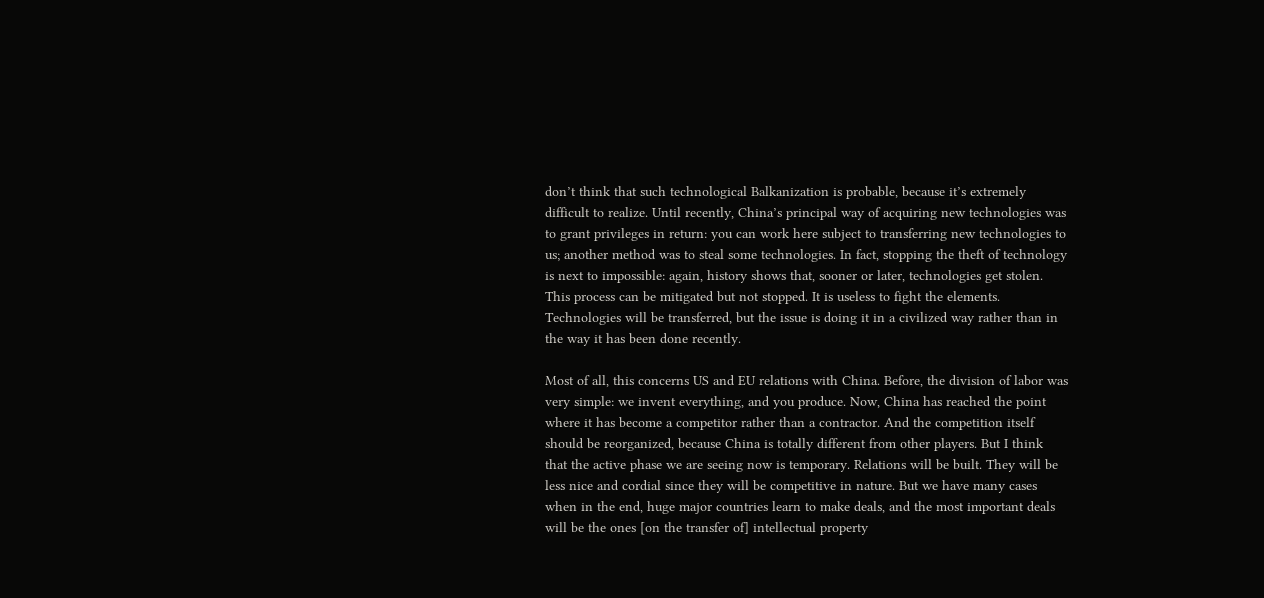don’t think that such technological Balkanization is probable, because it’s extremely difficult to realize. Until recently, China’s principal way of acquiring new technologies was to grant privileges in return: you can work here subject to transferring new technologies to us; another method was to steal some technologies. In fact, stopping the theft of technology is next to impossible: again, history shows that, sooner or later, technologies get stolen. This process can be mitigated but not stopped. It is useless to fight the elements. Technologies will be transferred, but the issue is doing it in a civilized way rather than in the way it has been done recently.

Most of all, this concerns US and EU relations with China. Before, the division of labor was very simple: we invent everything, and you produce. Now, China has reached the point where it has become a competitor rather than a contractor. And the competition itself should be reorganized, because China is totally different from other players. But I think that the active phase we are seeing now is temporary. Relations will be built. They will be less nice and cordial since they will be competitive in nature. But we have many cases when in the end, huge major countries learn to make deals, and the most important deals will be the ones [on the transfer of] intellectual property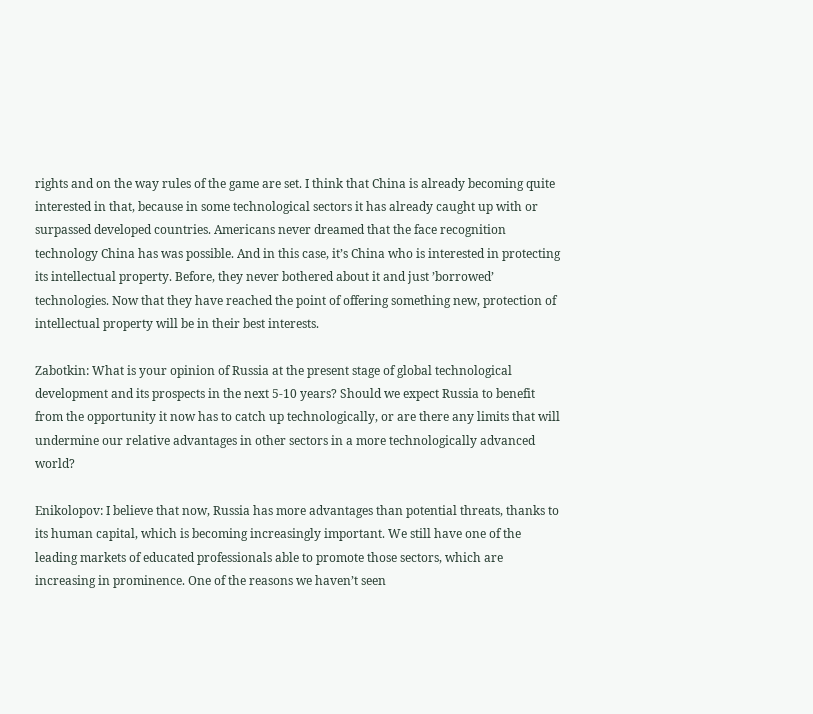rights and on the way rules of the game are set. I think that China is already becoming quite interested in that, because in some technological sectors it has already caught up with or surpassed developed countries. Americans never dreamed that the face recognition technology China has was possible. And in this case, it’s China who is interested in protecting its intellectual property. Before, they never bothered about it and just ’borrowed’ technologies. Now that they have reached the point of offering something new, protection of intellectual property will be in their best interests.

Zabotkin: What is your opinion of Russia at the present stage of global technological development and its prospects in the next 5-10 years? Should we expect Russia to benefit from the opportunity it now has to catch up technologically, or are there any limits that will undermine our relative advantages in other sectors in a more technologically advanced world?

Enikolopov: I believe that now, Russia has more advantages than potential threats, thanks to its human capital, which is becoming increasingly important. We still have one of the leading markets of educated professionals able to promote those sectors, which are increasing in prominence. One of the reasons we haven’t seen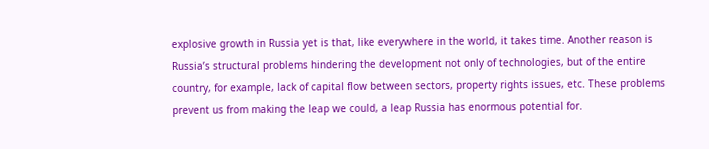explosive growth in Russia yet is that, like everywhere in the world, it takes time. Another reason is Russia’s structural problems hindering the development not only of technologies, but of the entire country, for example, lack of capital flow between sectors, property rights issues, etc. These problems prevent us from making the leap we could, a leap Russia has enormous potential for.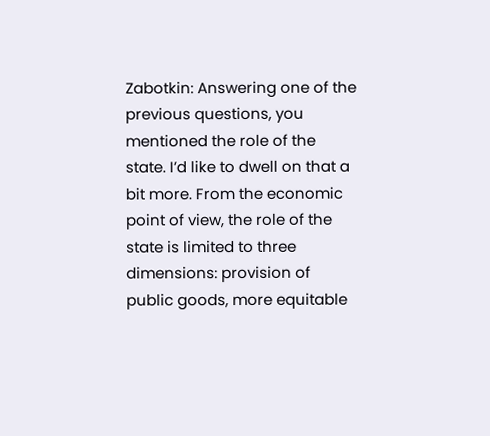Zabotkin: Answering one of the previous questions, you mentioned the role of the state. I’d like to dwell on that a bit more. From the economic point of view, the role of the state is limited to three dimensions: provision of public goods, more equitable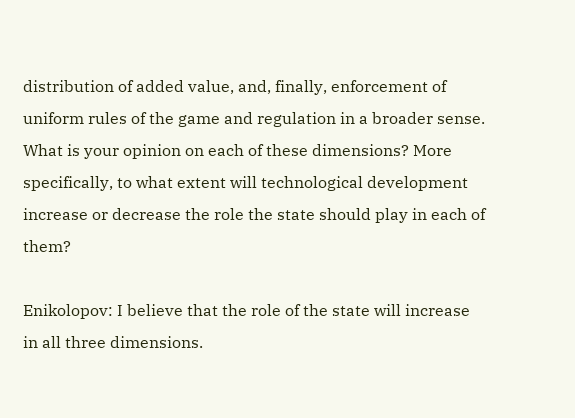distribution of added value, and, finally, enforcement of uniform rules of the game and regulation in a broader sense. What is your opinion on each of these dimensions? More specifically, to what extent will technological development increase or decrease the role the state should play in each of them?

Enikolopov: I believe that the role of the state will increase in all three dimensions.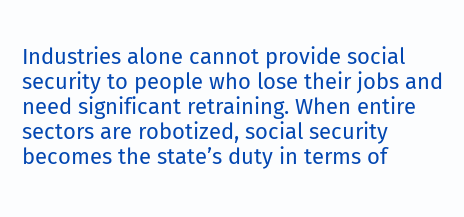Industries alone cannot provide social security to people who lose their jobs and need significant retraining. When entire sectors are robotized, social security becomes the state’s duty in terms of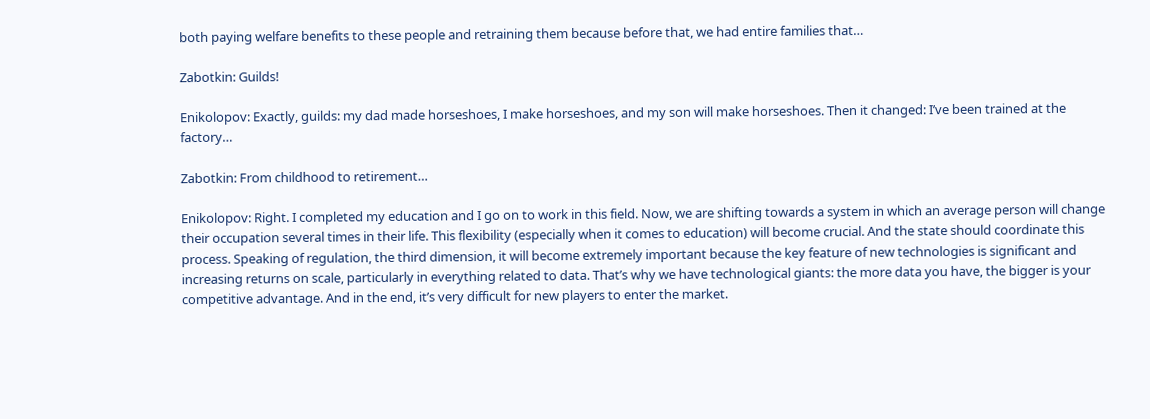both paying welfare benefits to these people and retraining them because before that, we had entire families that…

Zabotkin: Guilds!

Enikolopov: Exactly, guilds: my dad made horseshoes, I make horseshoes, and my son will make horseshoes. Then it changed: I’ve been trained at the factory…

Zabotkin: From childhood to retirement…

Enikolopov: Right. I completed my education and I go on to work in this field. Now, we are shifting towards a system in which an average person will change their occupation several times in their life. This flexibility (especially when it comes to education) will become crucial. And the state should coordinate this process. Speaking of regulation, the third dimension, it will become extremely important because the key feature of new technologies is significant and increasing returns on scale, particularly in everything related to data. That’s why we have technological giants: the more data you have, the bigger is your competitive advantage. And in the end, it’s very difficult for new players to enter the market.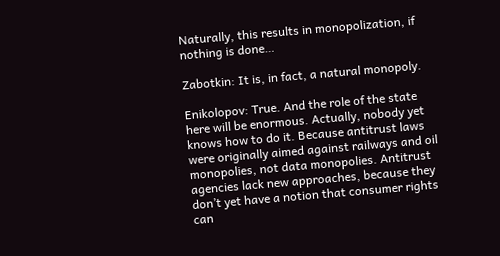Naturally, this results in monopolization, if nothing is done…

Zabotkin: It is, in fact, a natural monopoly.

Enikolopov: True. And the role of the state here will be enormous. Actually, nobody yet knows how to do it. Because antitrust laws were originally aimed against railways and oil monopolies, not data monopolies. Antitrust agencies lack new approaches, because they don’t yet have a notion that consumer rights can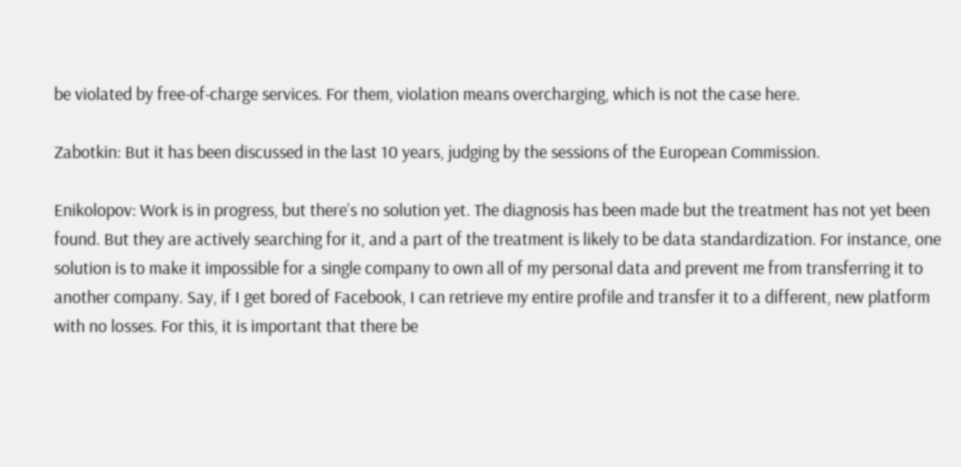be violated by free-of-charge services. For them, violation means overcharging, which is not the case here.

Zabotkin: But it has been discussed in the last 10 years, judging by the sessions of the European Commission.

Enikolopov: Work is in progress, but there’s no solution yet. The diagnosis has been made but the treatment has not yet been found. But they are actively searching for it, and a part of the treatment is likely to be data standardization. For instance, one solution is to make it impossible for a single company to own all of my personal data and prevent me from transferring it to another company. Say, if I get bored of Facebook, I can retrieve my entire profile and transfer it to a different, new platform with no losses. For this, it is important that there be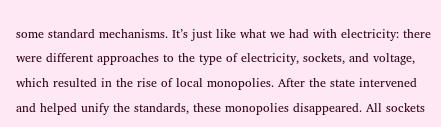some standard mechanisms. It’s just like what we had with electricity: there were different approaches to the type of electricity, sockets, and voltage, which resulted in the rise of local monopolies. After the state intervened and helped unify the standards, these monopolies disappeared. All sockets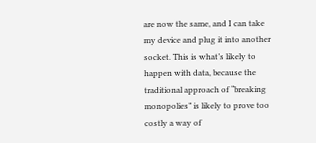are now the same, and I can take my device and plug it into another socket. This is what’s likely to happen with data, because the traditional approach of “breaking monopolies” is likely to prove too costly a way of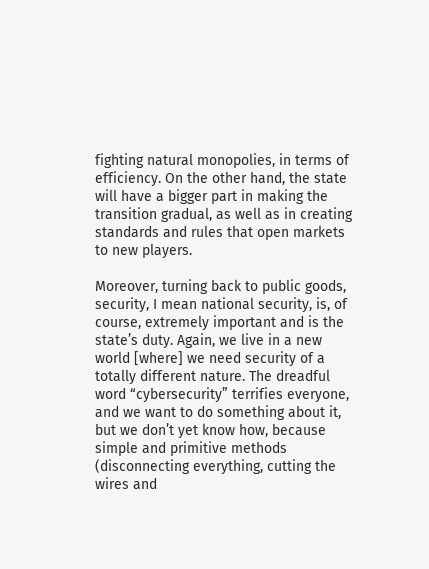fighting natural monopolies, in terms of efficiency. On the other hand, the state will have a bigger part in making the transition gradual, as well as in creating standards and rules that open markets to new players.

Moreover, turning back to public goods, security, I mean national security, is, of course, extremely important and is the state’s duty. Again, we live in a new world [where] we need security of a totally different nature. The dreadful word “cybersecurity” terrifies everyone, and we want to do something about it, but we don’t yet know how, because simple and primitive methods (disconnecting everything, cutting the wires and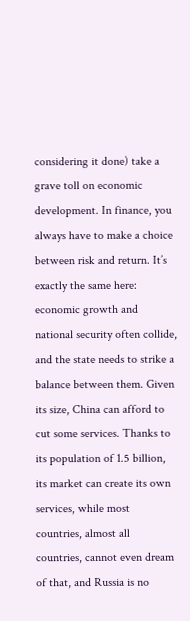considering it done) take a grave toll on economic development. In finance, you always have to make a choice between risk and return. It’s exactly the same here: economic growth and national security often collide, and the state needs to strike a balance between them. Given its size, China can afford to cut some services. Thanks to its population of 1.5 billion, its market can create its own services, while most countries, almost all countries, cannot even dream of that, and Russia is no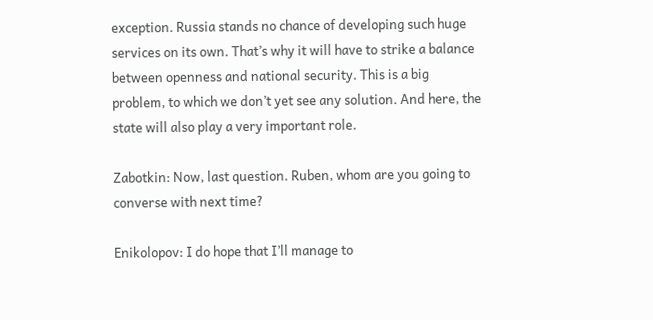exception. Russia stands no chance of developing such huge services on its own. That’s why it will have to strike a balance between openness and national security. This is a big problem, to which we don’t yet see any solution. And here, the state will also play a very important role.

Zabotkin: Now, last question. Ruben, whom are you going to converse with next time?

Enikolopov: I do hope that I’ll manage to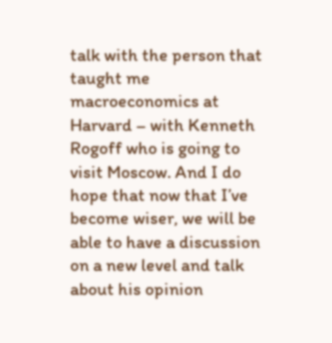talk with the person that taught me macroeconomics at Harvard – with Kenneth Rogoff who is going to visit Moscow. And I do hope that now that I’ve become wiser, we will be able to have a discussion on a new level and talk about his opinion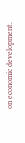on economic development.